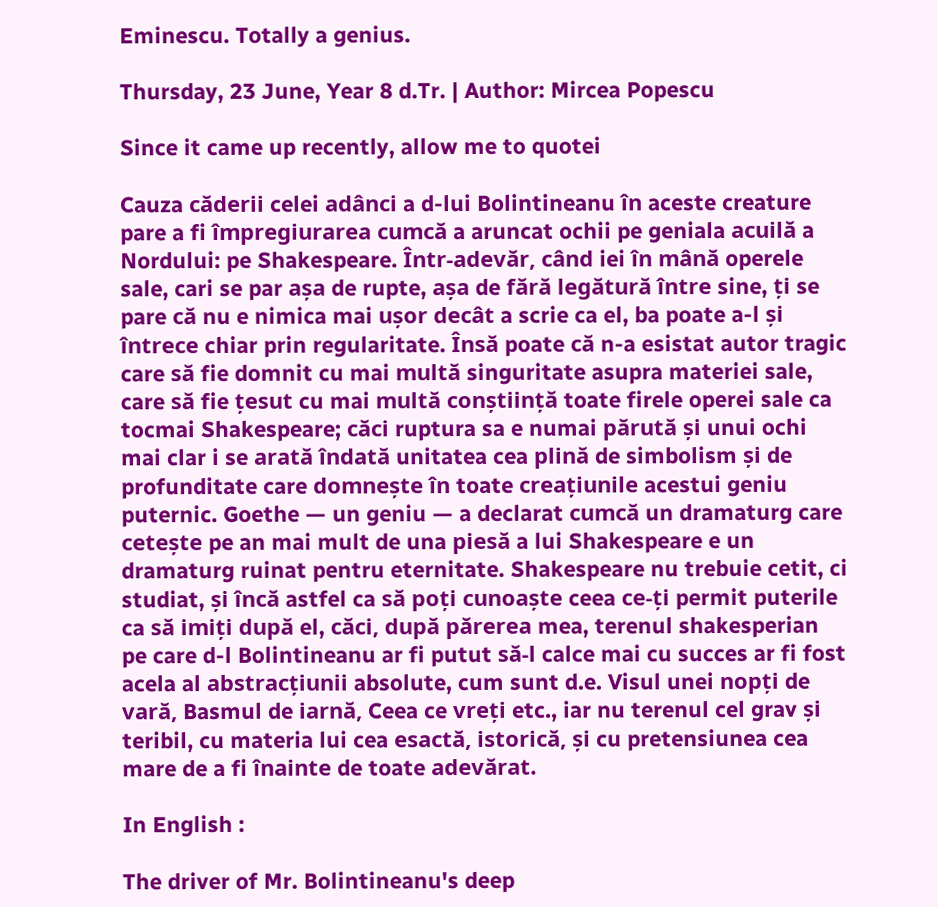Eminescu. Totally a genius.

Thursday, 23 June, Year 8 d.Tr. | Author: Mircea Popescu

Since it came up recently, allow me to quotei

Cauza căderii celei adânci a d-lui Bolintineanu în aceste creature pare a fi împregiurarea cumcă a aruncat ochii pe geniala acuilă a Nordului: pe Shakespeare. Într-adevăr, când iei în mână operele sale, cari se par așa de rupte, așa de fără legătură între sine, ți se pare că nu e nimica mai ușor decât a scrie ca el, ba poate a-l și întrece chiar prin regularitate. Însă poate că n-a esistat autor tragic care să fie domnit cu mai multă singuritate asupra materiei sale, care să fie țesut cu mai multă conștiință toate firele operei sale ca tocmai Shakespeare; căci ruptura sa e numai părută și unui ochi mai clar i se arată îndată unitatea cea plină de simbolism și de profunditate care domnește în toate creațiunile acestui geniu puternic. Goethe — un geniu — a declarat cumcă un dramaturg care cetește pe an mai mult de una piesă a lui Shakespeare e un dramaturg ruinat pentru eternitate. Shakespeare nu trebuie cetit, ci studiat, și încă astfel ca să poți cunoaște ceea ce-ți permit puterile ca să imiți după el, căci, după părerea mea, terenul shakesperian pe care d-l Bolintineanu ar fi putut să-l calce mai cu succes ar fi fost acela al abstracțiunii absolute, cum sunt d.e. Visul unei nopți de vară, Basmul de iarnă, Ceea ce vreți etc., iar nu terenul cel grav și teribil, cu materia lui cea esactă, istorică, și cu pretensiunea cea mare de a fi înainte de toate adevărat.

In English :

The driver of Mr. Bolintineanu's deep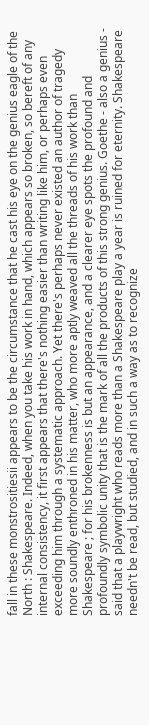fall in these monstrositiesii appears to be the circumstance that he cast his eye on the genius eagle of the North : Shakespeare. Indeed, when you take his work in hand, which appears so broken, so bereft of any internal consistency, it first appears that there's nothing easier than writing like him, or perhaps even exceeding him through a systematic approach. Yet there's perhaps never existed an author of tragedy more soundly enthroned in his matter, who more aptly weaved all the threads of his work than Shakespeare ; for his brokenness is but an appearance, and a clearer eye spots the profound and profoundly symbolic unity that is the mark of all the products of this strong genius. Goethe - also a genius - said that a playwright who reads more than a Shakespeare play a year is ruined for eternity. Shakespeare needn't be read, but studied, and in such a way as to recognize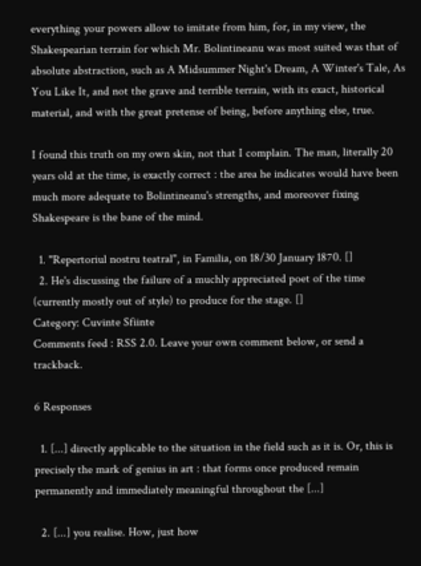everything your powers allow to imitate from him, for, in my view, the Shakespearian terrain for which Mr. Bolintineanu was most suited was that of absolute abstraction, such as A Midsummer Night's Dream, A Winter's Tale, As You Like It, and not the grave and terrible terrain, with its exact, historical material, and with the great pretense of being, before anything else, true.

I found this truth on my own skin, not that I complain. The man, literally 20 years old at the time, is exactly correct : the area he indicates would have been much more adequate to Bolintineanu's strengths, and moreover fixing Shakespeare is the bane of the mind.

  1. "Repertoriul nostru teatral", in Familia, on 18/30 January 1870. []
  2. He's discussing the failure of a muchly appreciated poet of the time (currently mostly out of style) to produce for the stage. []
Category: Cuvinte Sfiinte
Comments feed : RSS 2.0. Leave your own comment below, or send a trackback.

6 Responses

  1. [...] directly applicable to the situation in the field such as it is. Or, this is precisely the mark of genius in art : that forms once produced remain permanently and immediately meaningful throughout the [...]

  2. [...] you realise. How, just how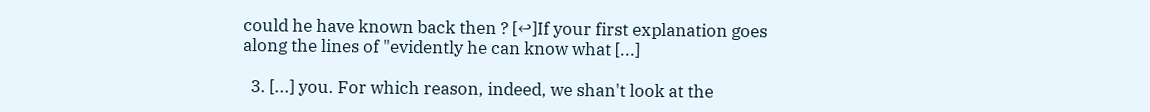could he have known back then ? [↩]If your first explanation goes along the lines of "evidently he can know what [...]

  3. [...] you. For which reason, indeed, we shan't look at the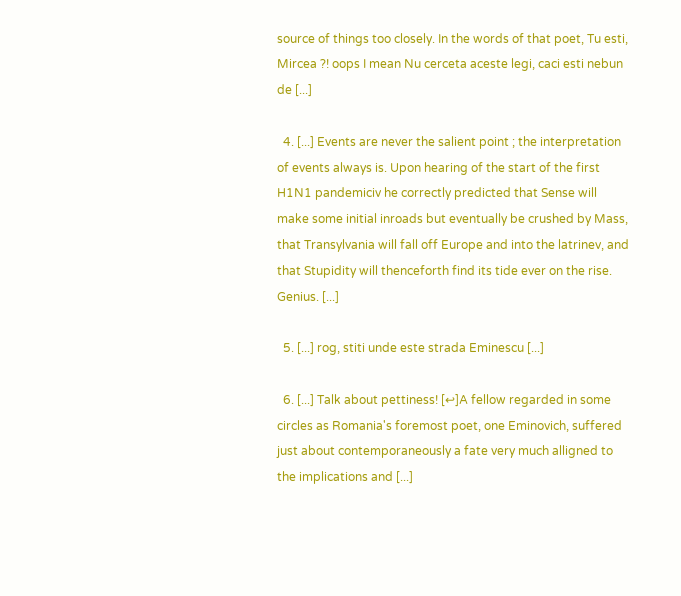source of things too closely. In the words of that poet, Tu esti, Mircea ?! oops I mean Nu cerceta aceste legi, caci esti nebun de [...]

  4. [...] Events are never the salient point ; the interpretation of events always is. Upon hearing of the start of the first H1N1 pandemiciv he correctly predicted that Sense will make some initial inroads but eventually be crushed by Mass, that Transylvania will fall off Europe and into the latrinev, and that Stupidity will thenceforth find its tide ever on the rise. Genius. [...]

  5. [...] rog, stiti unde este strada Eminescu [...]

  6. [...] Talk about pettiness! [↩]A fellow regarded in some circles as Romania's foremost poet, one Eminovich, suffered just about contemporaneously a fate very much alligned to the implications and [...]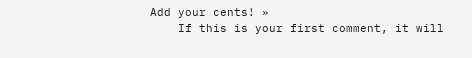Add your cents! »
    If this is your first comment, it will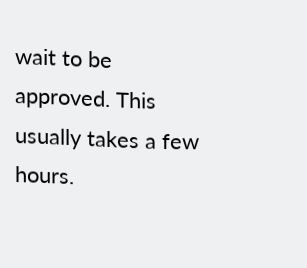wait to be approved. This usually takes a few hours.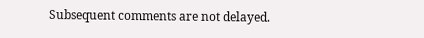Subsequent comments are not delayed.